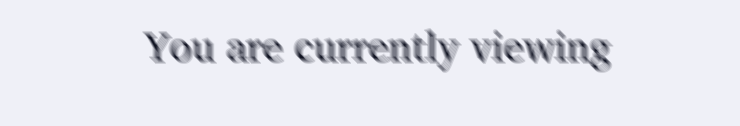You are currently viewing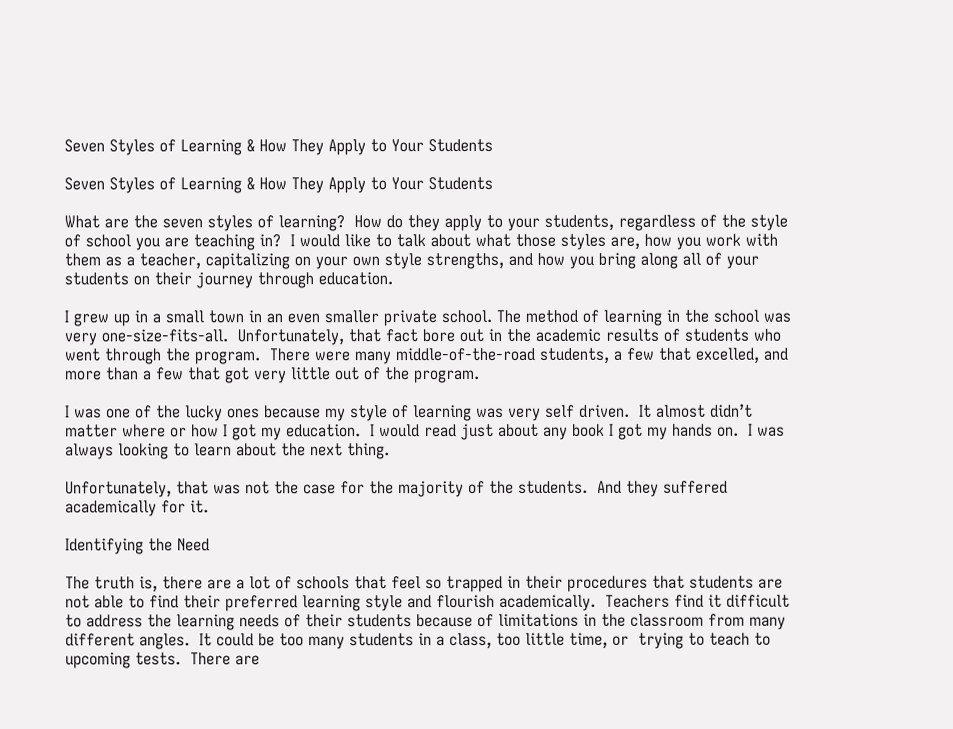Seven Styles of Learning & How They Apply to Your Students

Seven Styles of Learning & How They Apply to Your Students

What are the seven styles of learning?  How do they apply to your students, regardless of the style of school you are teaching in?  I would like to talk about what those styles are, how you work with them as a teacher, capitalizing on your own style strengths, and how you bring along all of your students on their journey through education.

I grew up in a small town in an even smaller private school. The method of learning in the school was very one-size-fits-all.  Unfortunately, that fact bore out in the academic results of students who went through the program.  There were many middle-of-the-road students, a few that excelled, and more than a few that got very little out of the program.

I was one of the lucky ones because my style of learning was very self driven.  It almost didn’t matter where or how I got my education.  I would read just about any book I got my hands on.  I was always looking to learn about the next thing.

Unfortunately, that was not the case for the majority of the students.  And they suffered academically for it.

Identifying the Need

The truth is, there are a lot of schools that feel so trapped in their procedures that students are not able to find their preferred learning style and flourish academically.  Teachers find it difficult to address the learning needs of their students because of limitations in the classroom from many different angles.  It could be too many students in a class, too little time, or  trying to teach to upcoming tests.  There are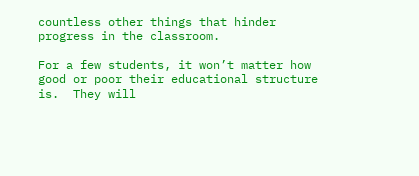countless other things that hinder progress in the classroom.

For a few students, it won’t matter how good or poor their educational structure is.  They will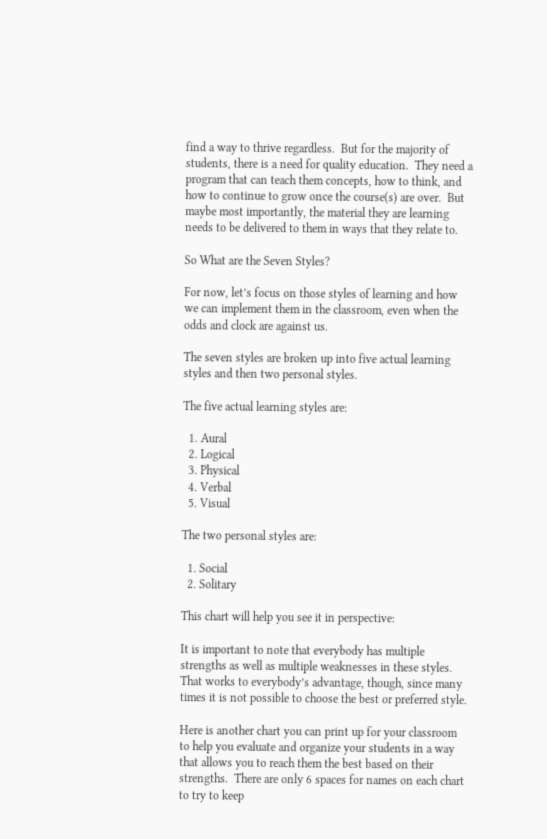find a way to thrive regardless.  But for the majority of students, there is a need for quality education.  They need a program that can teach them concepts, how to think, and how to continue to grow once the course(s) are over.  But maybe most importantly, the material they are learning needs to be delivered to them in ways that they relate to.

So What are the Seven Styles?

For now, let’s focus on those styles of learning and how we can implement them in the classroom, even when the odds and clock are against us.

The seven styles are broken up into five actual learning styles and then two personal styles.

The five actual learning styles are:

  1. Aural
  2. Logical
  3. Physical
  4. Verbal
  5. Visual

The two personal styles are:

  1. Social
  2. Solitary

This chart will help you see it in perspective:

It is important to note that everybody has multiple strengths as well as multiple weaknesses in these styles.  That works to everybody’s advantage, though, since many times it is not possible to choose the best or preferred style.

Here is another chart you can print up for your classroom to help you evaluate and organize your students in a way that allows you to reach them the best based on their strengths.  There are only 6 spaces for names on each chart to try to keep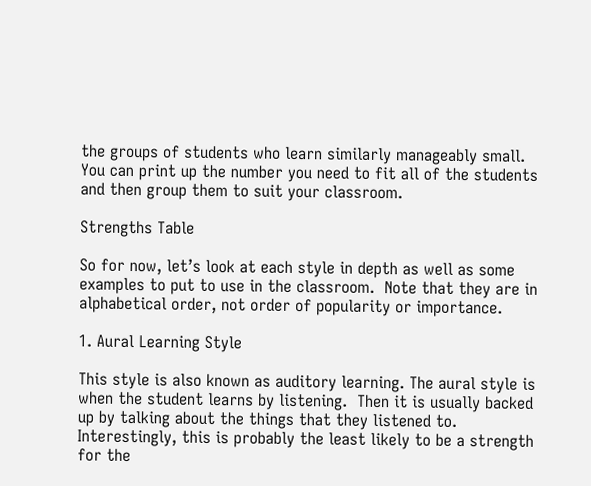the groups of students who learn similarly manageably small.  You can print up the number you need to fit all of the students and then group them to suit your classroom.

Strengths Table

So for now, let’s look at each style in depth as well as some examples to put to use in the classroom.  Note that they are in alphabetical order, not order of popularity or importance.

1. Aural Learning Style

This style is also known as auditory learning. The aural style is when the student learns by listening.  Then it is usually backed up by talking about the things that they listened to.  Interestingly, this is probably the least likely to be a strength for the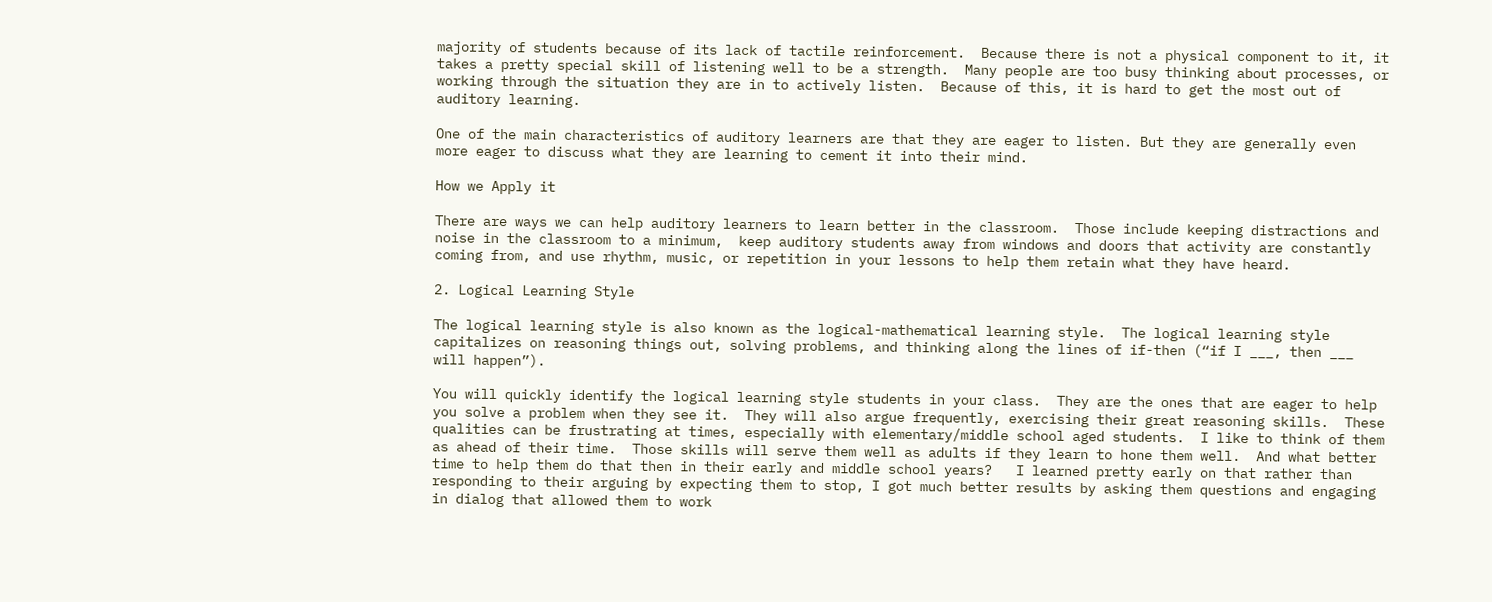majority of students because of its lack of tactile reinforcement.  Because there is not a physical component to it, it takes a pretty special skill of listening well to be a strength.  Many people are too busy thinking about processes, or working through the situation they are in to actively listen.  Because of this, it is hard to get the most out of auditory learning.

One of the main characteristics of auditory learners are that they are eager to listen. But they are generally even more eager to discuss what they are learning to cement it into their mind.

How we Apply it

There are ways we can help auditory learners to learn better in the classroom.  Those include keeping distractions and noise in the classroom to a minimum,  keep auditory students away from windows and doors that activity are constantly coming from, and use rhythm, music, or repetition in your lessons to help them retain what they have heard.

2. Logical Learning Style

The logical learning style is also known as the logical-mathematical learning style.  The logical learning style capitalizes on reasoning things out, solving problems, and thinking along the lines of if-then (“if I ___, then ___ will happen”).

You will quickly identify the logical learning style students in your class.  They are the ones that are eager to help you solve a problem when they see it.  They will also argue frequently, exercising their great reasoning skills.  These qualities can be frustrating at times, especially with elementary/middle school aged students.  I like to think of them as ahead of their time.  Those skills will serve them well as adults if they learn to hone them well.  And what better time to help them do that then in their early and middle school years?   I learned pretty early on that rather than responding to their arguing by expecting them to stop, I got much better results by asking them questions and engaging in dialog that allowed them to work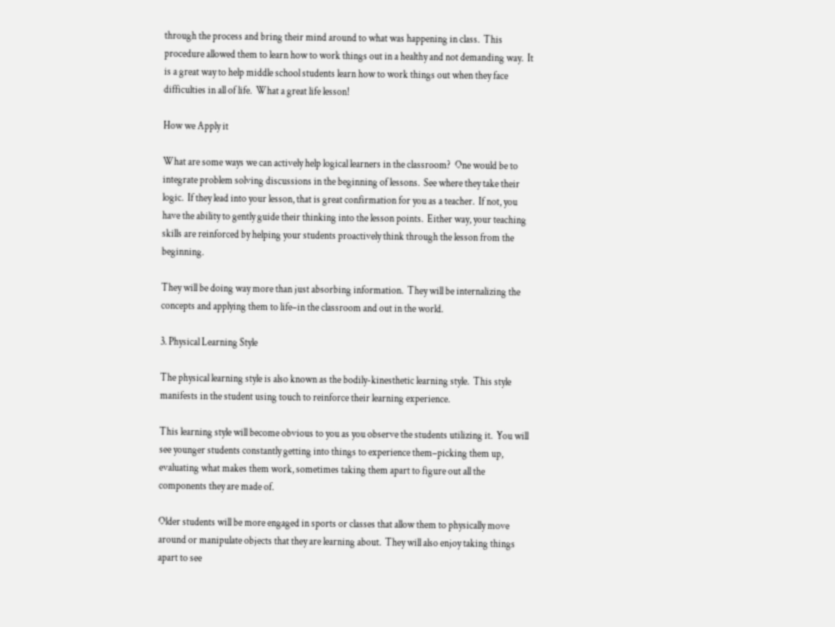through the process and bring their mind around to what was happening in class.  This procedure allowed them to learn how to work things out in a healthy and not demanding way.  It is a great way to help middle school students learn how to work things out when they face difficulties in all of life.  What a great life lesson!

How we Apply it

What are some ways we can actively help logical learners in the classroom?  One would be to integrate problem solving discussions in the beginning of lessons.  See where they take their logic.  If they lead into your lesson, that is great confirmation for you as a teacher.  If not, you have the ability to gently guide their thinking into the lesson points.  Either way, your teaching skills are reinforced by helping your students proactively think through the lesson from the beginning.

They will be doing way more than just absorbing information.  They will be internalizing the concepts and applying them to life–in the classroom and out in the world.

3. Physical Learning Style

The physical learning style is also known as the bodily-kinesthetic learning style.  This style manifests in the student using touch to reinforce their learning experience.

This learning style will become obvious to you as you observe the students utilizing it.  You will see younger students constantly getting into things to experience them–picking them up, evaluating what makes them work, sometimes taking them apart to figure out all the components they are made of.

Older students will be more engaged in sports or classes that allow them to physically move around or manipulate objects that they are learning about.  They will also enjoy taking things apart to see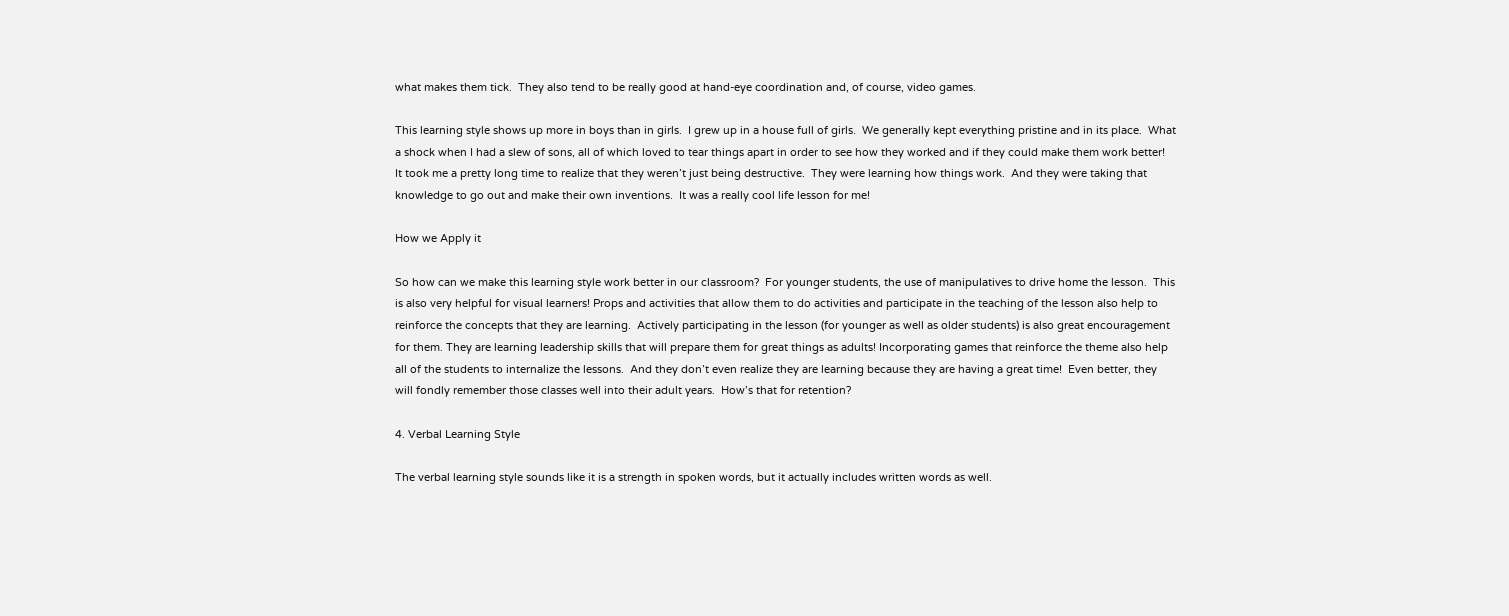what makes them tick.  They also tend to be really good at hand-eye coordination and, of course, video games.

This learning style shows up more in boys than in girls.  I grew up in a house full of girls.  We generally kept everything pristine and in its place.  What a shock when I had a slew of sons, all of which loved to tear things apart in order to see how they worked and if they could make them work better!  It took me a pretty long time to realize that they weren’t just being destructive.  They were learning how things work.  And they were taking that knowledge to go out and make their own inventions.  It was a really cool life lesson for me!

How we Apply it

So how can we make this learning style work better in our classroom?  For younger students, the use of manipulatives to drive home the lesson.  This is also very helpful for visual learners! Props and activities that allow them to do activities and participate in the teaching of the lesson also help to reinforce the concepts that they are learning.  Actively participating in the lesson (for younger as well as older students) is also great encouragement for them. They are learning leadership skills that will prepare them for great things as adults! Incorporating games that reinforce the theme also help all of the students to internalize the lessons.  And they don’t even realize they are learning because they are having a great time!  Even better, they will fondly remember those classes well into their adult years.  How’s that for retention?

4. Verbal Learning Style

The verbal learning style sounds like it is a strength in spoken words, but it actually includes written words as well.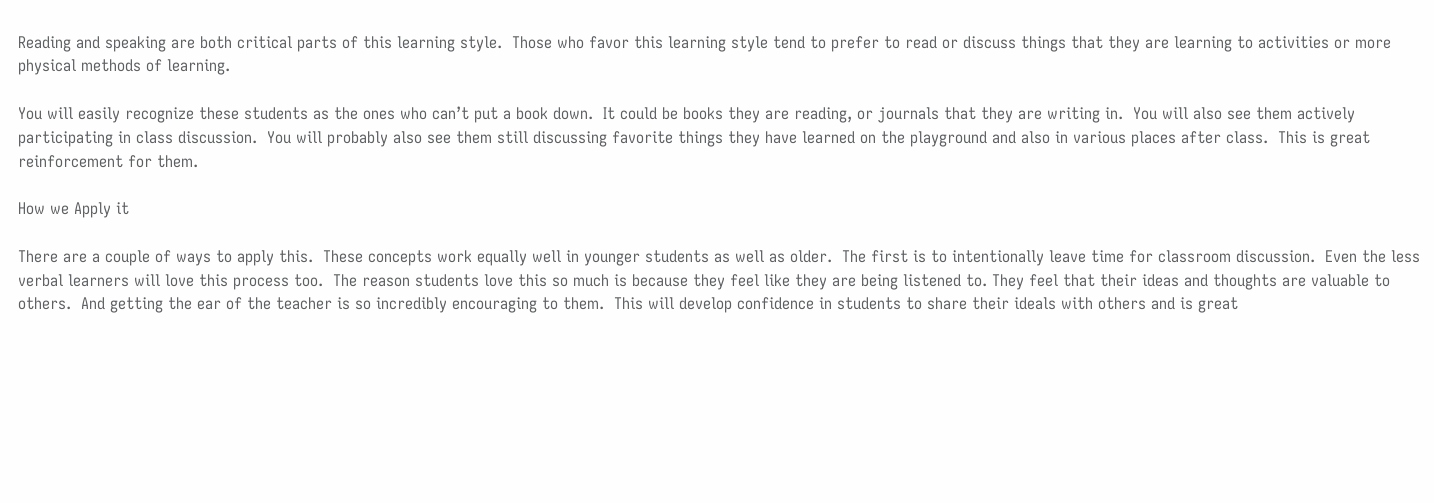Reading and speaking are both critical parts of this learning style.  Those who favor this learning style tend to prefer to read or discuss things that they are learning to activities or more physical methods of learning.

You will easily recognize these students as the ones who can’t put a book down.  It could be books they are reading, or journals that they are writing in.  You will also see them actively participating in class discussion.  You will probably also see them still discussing favorite things they have learned on the playground and also in various places after class.  This is great reinforcement for them.

How we Apply it

There are a couple of ways to apply this.  These concepts work equally well in younger students as well as older.  The first is to intentionally leave time for classroom discussion.  Even the less verbal learners will love this process too.  The reason students love this so much is because they feel like they are being listened to. They feel that their ideas and thoughts are valuable to others.  And getting the ear of the teacher is so incredibly encouraging to them.  This will develop confidence in students to share their ideals with others and is great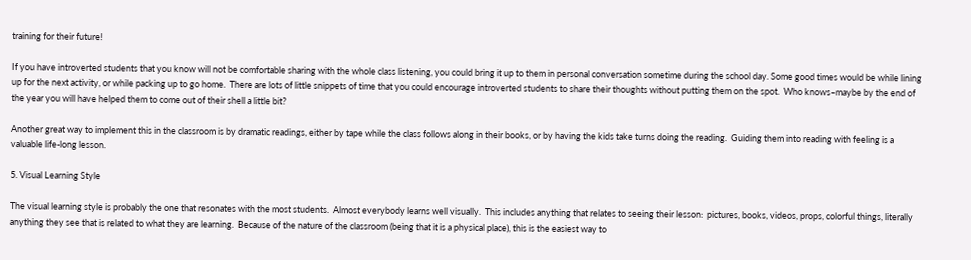training for their future!

If you have introverted students that you know will not be comfortable sharing with the whole class listening, you could bring it up to them in personal conversation sometime during the school day. Some good times would be while lining up for the next activity, or while packing up to go home.  There are lots of little snippets of time that you could encourage introverted students to share their thoughts without putting them on the spot.  Who knows–maybe by the end of the year you will have helped them to come out of their shell a little bit?

Another great way to implement this in the classroom is by dramatic readings, either by tape while the class follows along in their books, or by having the kids take turns doing the reading.  Guiding them into reading with feeling is a valuable life-long lesson.

5. Visual Learning Style

The visual learning style is probably the one that resonates with the most students.  Almost everybody learns well visually.  This includes anything that relates to seeing their lesson:  pictures, books, videos, props, colorful things, literally anything they see that is related to what they are learning.  Because of the nature of the classroom (being that it is a physical place), this is the easiest way to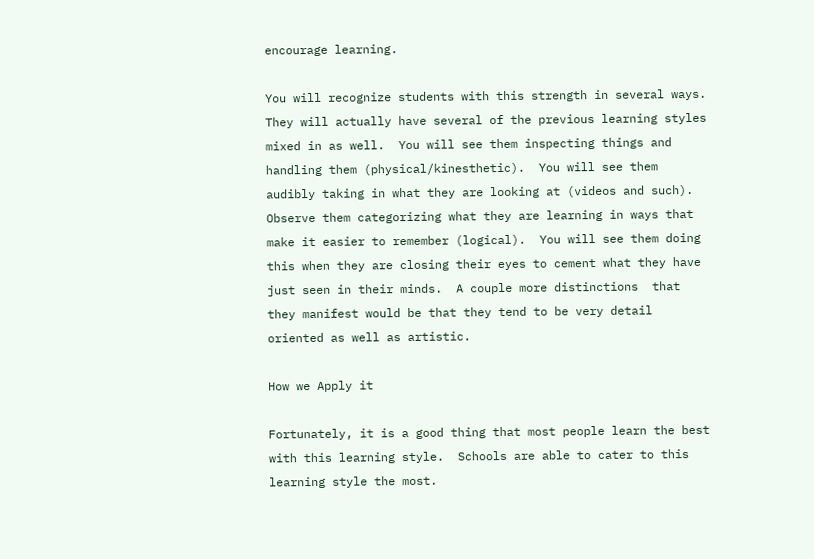encourage learning.

You will recognize students with this strength in several ways.  They will actually have several of the previous learning styles mixed in as well.  You will see them inspecting things and handling them (physical/kinesthetic).  You will see them audibly taking in what they are looking at (videos and such).  Observe them categorizing what they are learning in ways that make it easier to remember (logical).  You will see them doing this when they are closing their eyes to cement what they have just seen in their minds.  A couple more distinctions  that they manifest would be that they tend to be very detail oriented as well as artistic.

How we Apply it

Fortunately, it is a good thing that most people learn the best with this learning style.  Schools are able to cater to this learning style the most.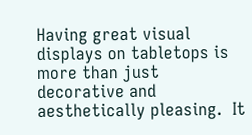Having great visual displays on tabletops is more than just decorative and aesthetically pleasing.  It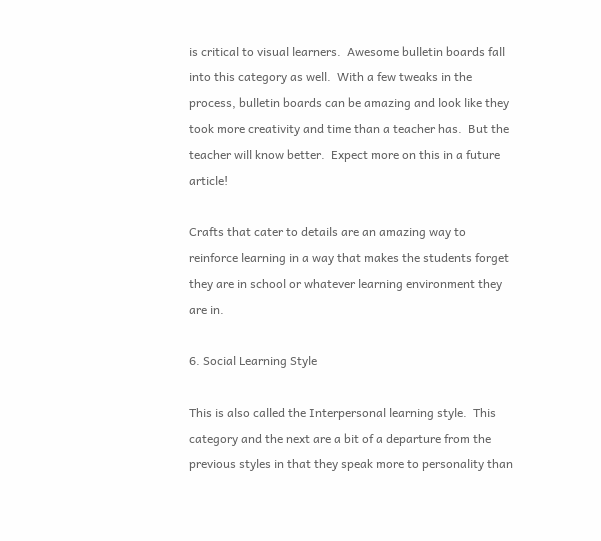is critical to visual learners.  Awesome bulletin boards fall into this category as well.  With a few tweaks in the process, bulletin boards can be amazing and look like they took more creativity and time than a teacher has.  But the teacher will know better.  Expect more on this in a future article!

Crafts that cater to details are an amazing way to reinforce learning in a way that makes the students forget they are in school or whatever learning environment they are in.

6. Social Learning Style

This is also called the Interpersonal learning style.  This category and the next are a bit of a departure from the previous styles in that they speak more to personality than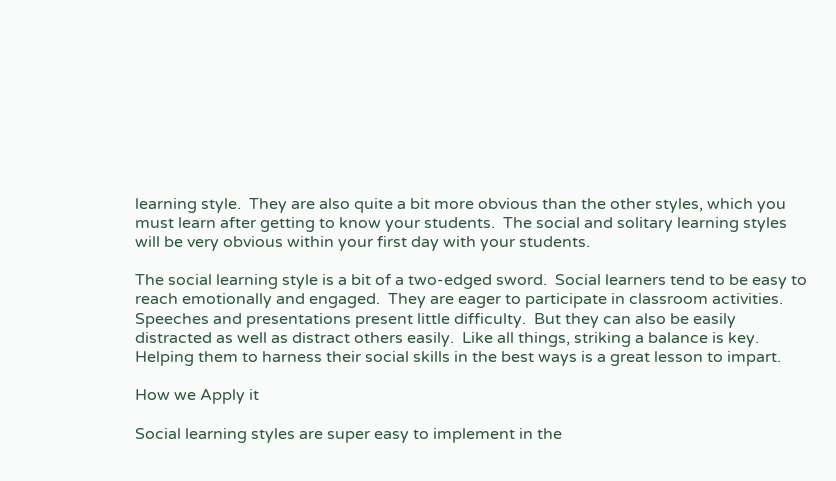learning style.  They are also quite a bit more obvious than the other styles, which you must learn after getting to know your students.  The social and solitary learning styles will be very obvious within your first day with your students.

The social learning style is a bit of a two-edged sword.  Social learners tend to be easy to reach emotionally and engaged.  They are eager to participate in classroom activities.  Speeches and presentations present little difficulty.  But they can also be easily distracted as well as distract others easily.  Like all things, striking a balance is key.  Helping them to harness their social skills in the best ways is a great lesson to impart.

How we Apply it

Social learning styles are super easy to implement in the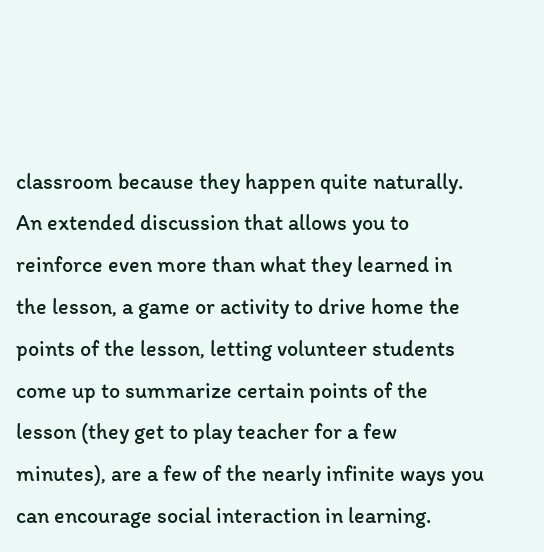classroom because they happen quite naturally.  An extended discussion that allows you to reinforce even more than what they learned in the lesson, a game or activity to drive home the points of the lesson, letting volunteer students come up to summarize certain points of the lesson (they get to play teacher for a few minutes), are a few of the nearly infinite ways you can encourage social interaction in learning.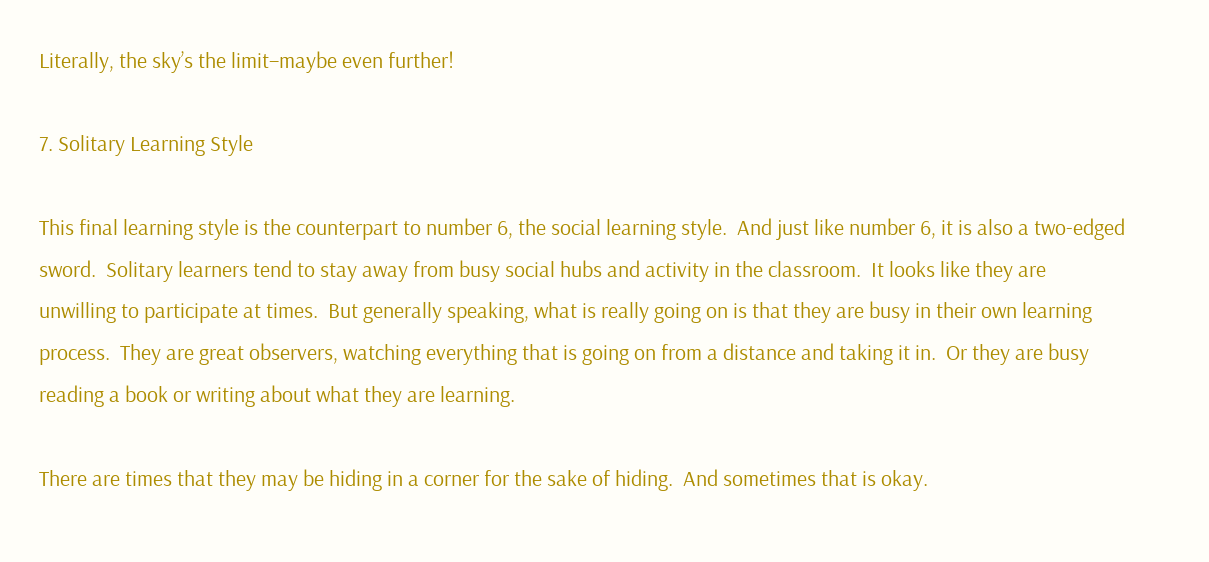Literally, the sky’s the limit–maybe even further!

7. Solitary Learning Style

This final learning style is the counterpart to number 6, the social learning style.  And just like number 6, it is also a two-edged sword.  Solitary learners tend to stay away from busy social hubs and activity in the classroom.  It looks like they are unwilling to participate at times.  But generally speaking, what is really going on is that they are busy in their own learning process.  They are great observers, watching everything that is going on from a distance and taking it in.  Or they are busy reading a book or writing about what they are learning.

There are times that they may be hiding in a corner for the sake of hiding.  And sometimes that is okay.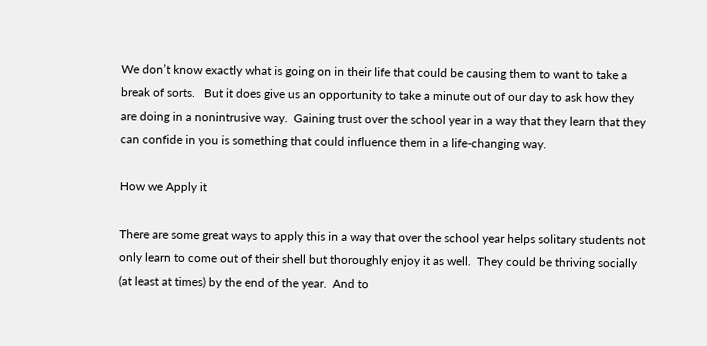We don’t know exactly what is going on in their life that could be causing them to want to take a break of sorts.   But it does give us an opportunity to take a minute out of our day to ask how they are doing in a nonintrusive way.  Gaining trust over the school year in a way that they learn that they can confide in you is something that could influence them in a life-changing way.

How we Apply it

There are some great ways to apply this in a way that over the school year helps solitary students not only learn to come out of their shell but thoroughly enjoy it as well.  They could be thriving socially (at least at times) by the end of the year.  And to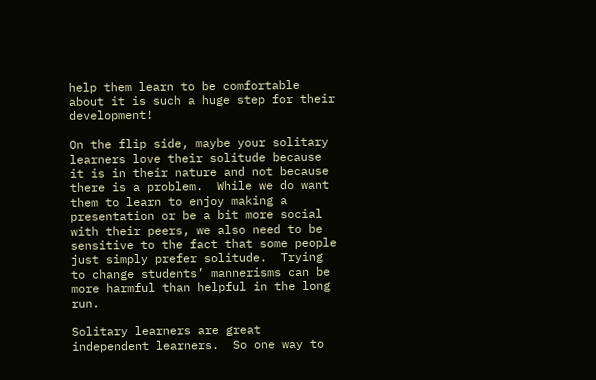help them learn to be comfortable about it is such a huge step for their development!

On the flip side, maybe your solitary learners love their solitude because it is in their nature and not because there is a problem.  While we do want them to learn to enjoy making a presentation or be a bit more social with their peers, we also need to be sensitive to the fact that some people just simply prefer solitude.  Trying to change students’ mannerisms can be more harmful than helpful in the long run.

Solitary learners are great independent learners.  So one way to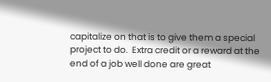capitalize on that is to give them a special project to do.  Extra credit or a reward at the end of a job well done are great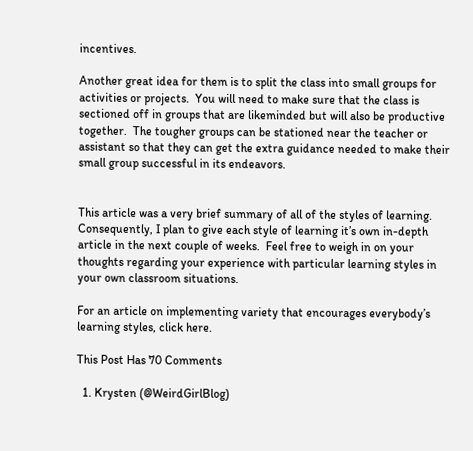incentives.

Another great idea for them is to split the class into small groups for activities or projects.  You will need to make sure that the class is sectioned off in groups that are likeminded but will also be productive together.  The tougher groups can be stationed near the teacher or assistant so that they can get the extra guidance needed to make their small group successful in its endeavors.


This article was a very brief summary of all of the styles of learning. Consequently, I plan to give each style of learning it’s own in-depth article in the next couple of weeks.  Feel free to weigh in on your thoughts regarding your experience with particular learning styles in your own classroom situations.

For an article on implementing variety that encourages everybody’s learning styles, click here.

This Post Has 70 Comments

  1. Krysten (@WeirdGirlBlog)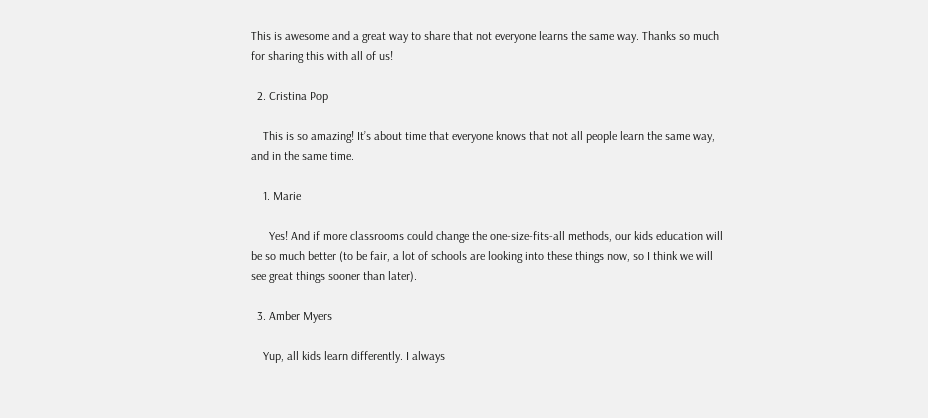This is awesome and a great way to share that not everyone learns the same way. Thanks so much for sharing this with all of us!

  2. Cristina Pop

    This is so amazing! It’s about time that everyone knows that not all people learn the same way, and in the same time.

    1. Marie

      Yes! And if more classrooms could change the one-size-fits-all methods, our kids education will be so much better (to be fair, a lot of schools are looking into these things now, so I think we will see great things sooner than later).

  3. Amber Myers

    Yup, all kids learn differently. I always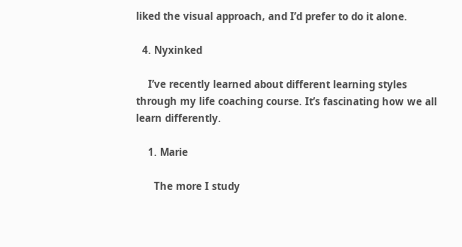liked the visual approach, and I’d prefer to do it alone.

  4. Nyxinked

    I’ve recently learned about different learning styles through my life coaching course. It’s fascinating how we all learn differently.

    1. Marie

      The more I study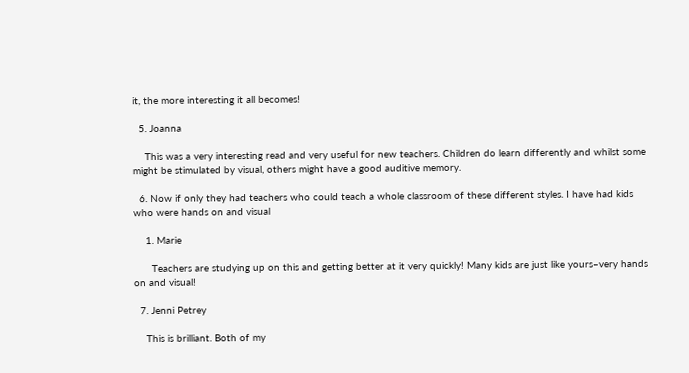it, the more interesting it all becomes!

  5. Joanna

    This was a very interesting read and very useful for new teachers. Children do learn differently and whilst some might be stimulated by visual, others might have a good auditive memory.

  6. Now if only they had teachers who could teach a whole classroom of these different styles. I have had kids who were hands on and visual

    1. Marie

      Teachers are studying up on this and getting better at it very quickly! Many kids are just like yours–very hands on and visual!

  7. Jenni Petrey

    This is brilliant. Both of my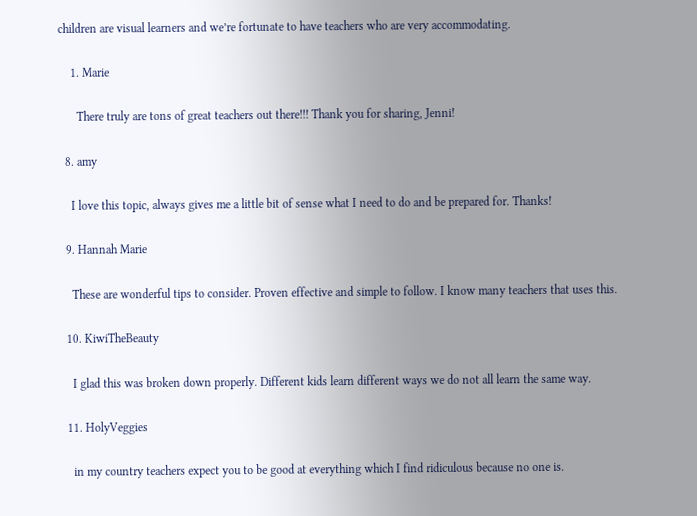children are visual learners and we’re fortunate to have teachers who are very accommodating.

    1. Marie

      There truly are tons of great teachers out there!!! Thank you for sharing, Jenni!

  8. amy

    I love this topic, always gives me a little bit of sense what I need to do and be prepared for. Thanks!

  9. Hannah Marie

    These are wonderful tips to consider. Proven effective and simple to follow. I know many teachers that uses this.

  10. KiwiTheBeauty

    I glad this was broken down properly. Different kids learn different ways we do not all learn the same way.

  11. HolyVeggies

    in my country teachers expect you to be good at everything which I find ridiculous because no one is.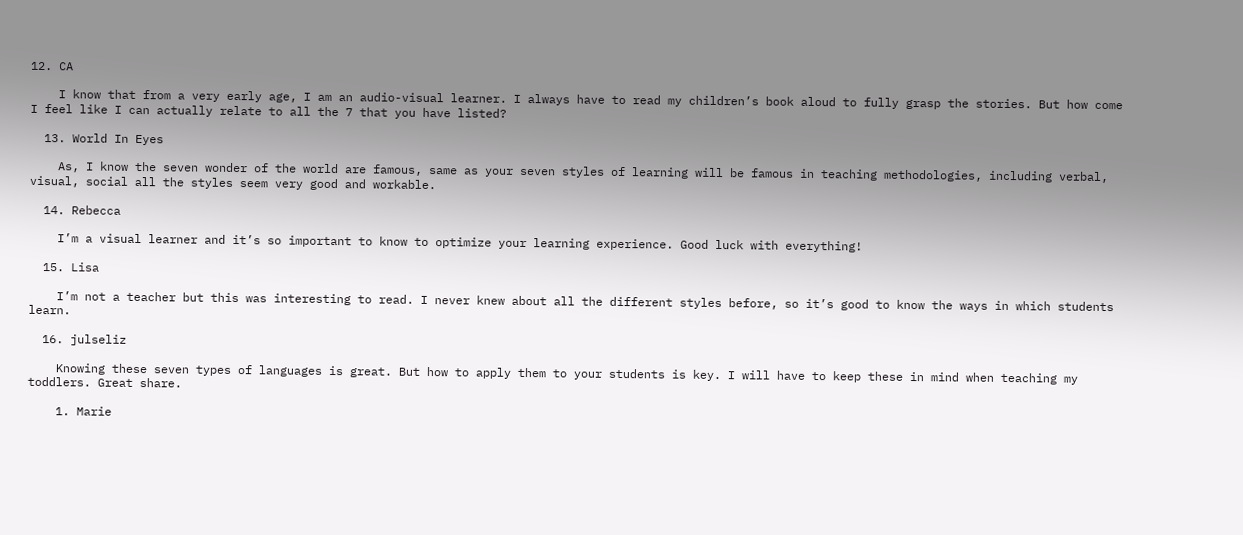12. CA

    I know that from a very early age, I am an audio-visual learner. I always have to read my children’s book aloud to fully grasp the stories. But how come I feel like I can actually relate to all the 7 that you have listed?

  13. World In Eyes

    As, I know the seven wonder of the world are famous, same as your seven styles of learning will be famous in teaching methodologies, including verbal, visual, social all the styles seem very good and workable.

  14. Rebecca

    I’m a visual learner and it’s so important to know to optimize your learning experience. Good luck with everything!

  15. Lisa

    I’m not a teacher but this was interesting to read. I never knew about all the different styles before, so it’s good to know the ways in which students learn.

  16. julseliz

    Knowing these seven types of languages is great. But how to apply them to your students is key. I will have to keep these in mind when teaching my toddlers. Great share.

    1. Marie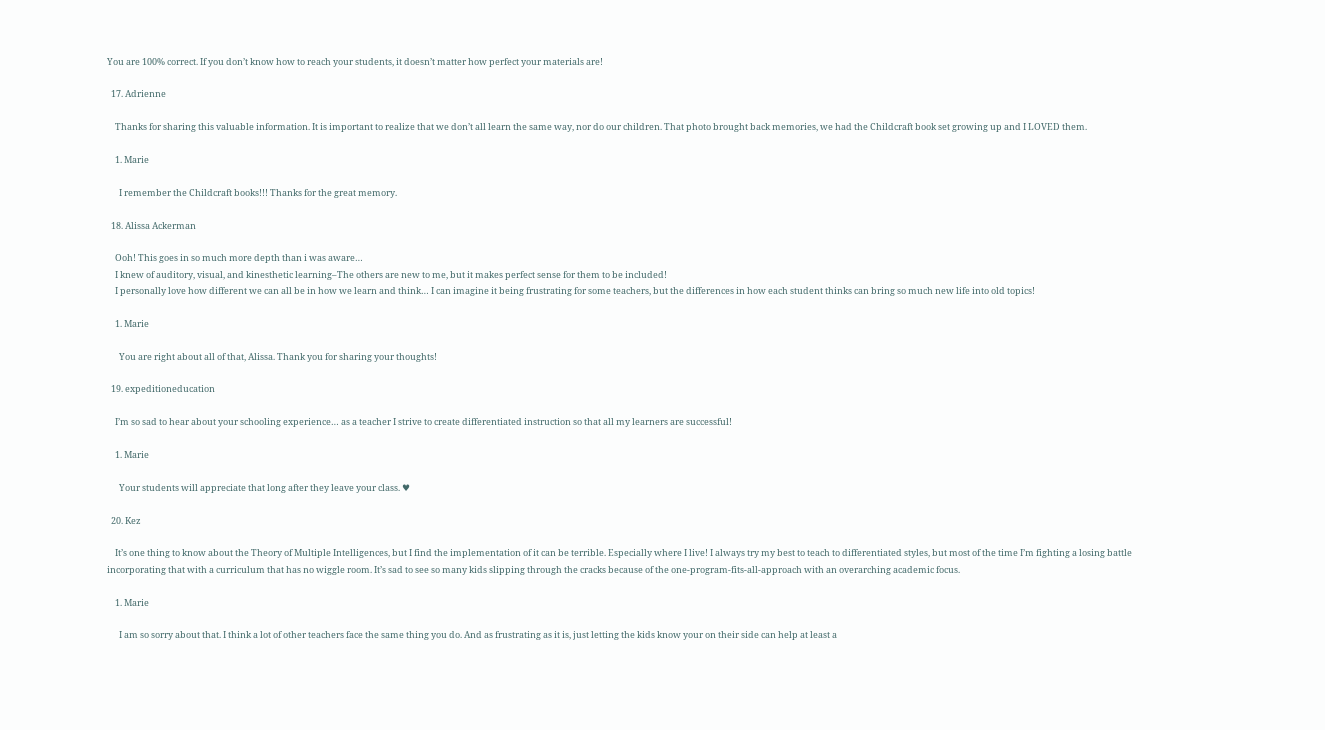You are 100% correct. If you don’t know how to reach your students, it doesn’t matter how perfect your materials are!

  17. Adrienne

    Thanks for sharing this valuable information. It is important to realize that we don’t all learn the same way, nor do our children. That photo brought back memories, we had the Childcraft book set growing up and I LOVED them.

    1. Marie

      I remember the Childcraft books!!! Thanks for the great memory.

  18. Alissa Ackerman

    Ooh! This goes in so much more depth than i was aware…
    I knew of auditory, visual, and kinesthetic learning–The others are new to me, but it makes perfect sense for them to be included!
    I personally love how different we can all be in how we learn and think… I can imagine it being frustrating for some teachers, but the differences in how each student thinks can bring so much new life into old topics!

    1. Marie

      You are right about all of that, Alissa. Thank you for sharing your thoughts!

  19. expeditioneducation

    I’m so sad to hear about your schooling experience… as a teacher I strive to create differentiated instruction so that all my learners are successful!

    1. Marie

      Your students will appreciate that long after they leave your class. ♥

  20. Kez

    It’s one thing to know about the Theory of Multiple Intelligences, but I find the implementation of it can be terrible. Especially where I live! I always try my best to teach to differentiated styles, but most of the time I’m fighting a losing battle incorporating that with a curriculum that has no wiggle room. It’s sad to see so many kids slipping through the cracks because of the one-program-fits-all-approach with an overarching academic focus.

    1. Marie

      I am so sorry about that. I think a lot of other teachers face the same thing you do. And as frustrating as it is, just letting the kids know your on their side can help at least a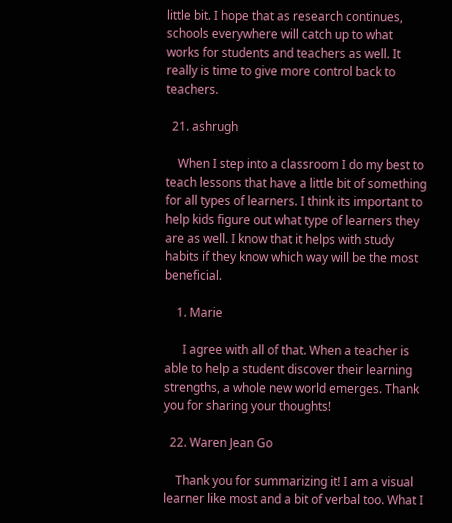little bit. I hope that as research continues, schools everywhere will catch up to what works for students and teachers as well. It really is time to give more control back to teachers.

  21. ashrugh

    When I step into a classroom I do my best to teach lessons that have a little bit of something for all types of learners. I think its important to help kids figure out what type of learners they are as well. I know that it helps with study habits if they know which way will be the most beneficial.

    1. Marie

      I agree with all of that. When a teacher is able to help a student discover their learning strengths, a whole new world emerges. Thank you for sharing your thoughts!

  22. Waren Jean Go

    Thank you for summarizing it! I am a visual learner like most and a bit of verbal too. What I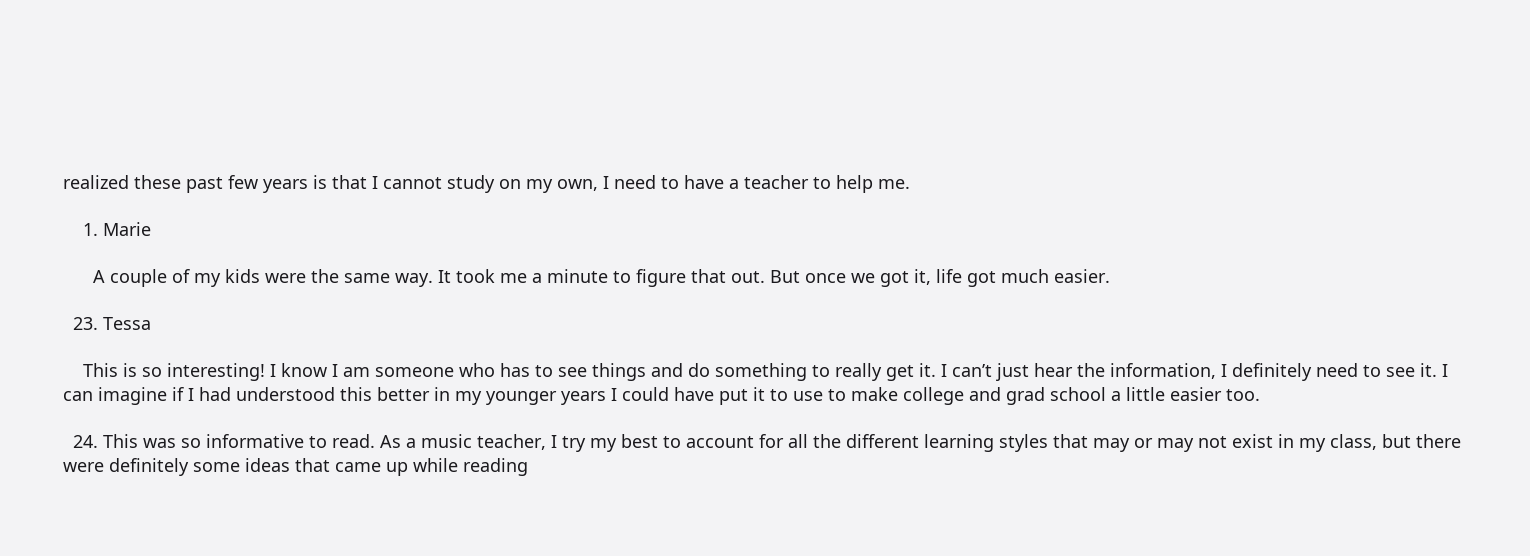realized these past few years is that I cannot study on my own, I need to have a teacher to help me.

    1. Marie

      A couple of my kids were the same way. It took me a minute to figure that out. But once we got it, life got much easier.

  23. Tessa

    This is so interesting! I know I am someone who has to see things and do something to really get it. I can’t just hear the information, I definitely need to see it. I can imagine if I had understood this better in my younger years I could have put it to use to make college and grad school a little easier too.

  24. This was so informative to read. As a music teacher, I try my best to account for all the different learning styles that may or may not exist in my class, but there were definitely some ideas that came up while reading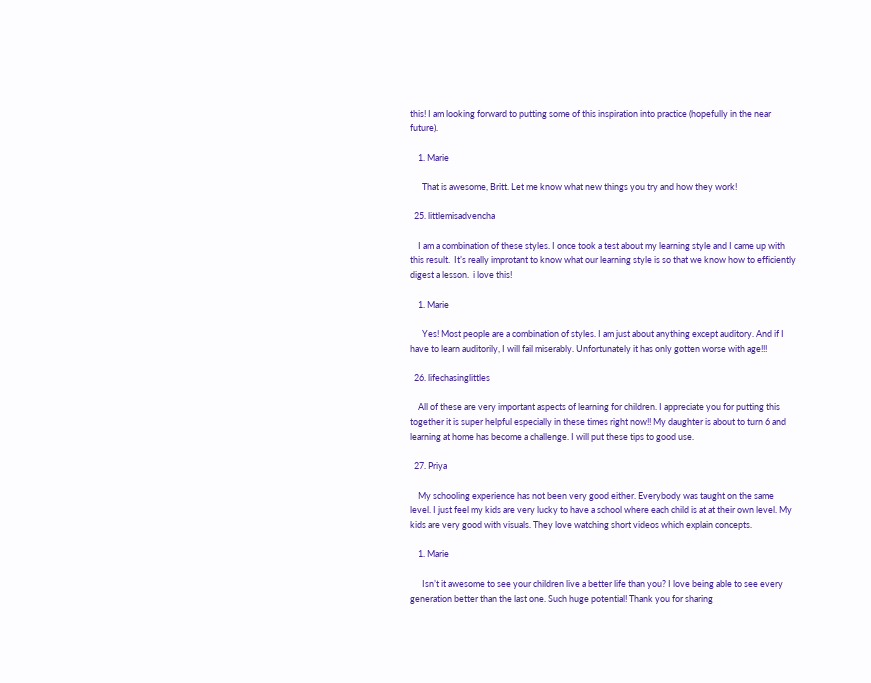this! I am looking forward to putting some of this inspiration into practice (hopefully in the near future).

    1. Marie

      That is awesome, Britt. Let me know what new things you try and how they work!

  25. littlemisadvencha

    I am a combination of these styles. I once took a test about my learning style and I came up with this result.  It’s really improtant to know what our learning style is so that we know how to efficiently digest a lesson.  i love this!

    1. Marie

      Yes! Most people are a combination of styles. I am just about anything except auditory. And if I have to learn auditorily, I will fail miserably. Unfortunately it has only gotten worse with age!!!

  26. lifechasinglittles

    All of these are very important aspects of learning for children. I appreciate you for putting this together it is super helpful especially in these times right now!! My daughter is about to turn 6 and learning at home has become a challenge. I will put these tips to good use.

  27. Priya

    My schooling experience has not been very good either. Everybody was taught on the same level. I just feel my kids are very lucky to have a school where each child is at at their own level. My kids are very good with visuals. They love watching short videos which explain concepts.

    1. Marie

      Isn’t it awesome to see your children live a better life than you? I love being able to see every generation better than the last one. Such huge potential! Thank you for sharing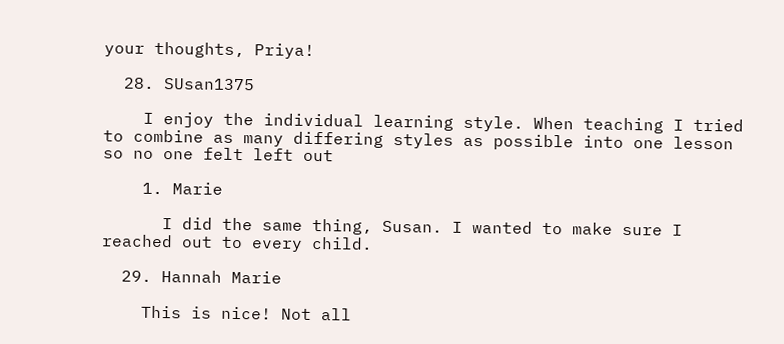your thoughts, Priya!

  28. SUsan1375

    I enjoy the individual learning style. When teaching I tried to combine as many differing styles as possible into one lesson so no one felt left out

    1. Marie

      I did the same thing, Susan. I wanted to make sure I reached out to every child.

  29. Hannah Marie

    This is nice! Not all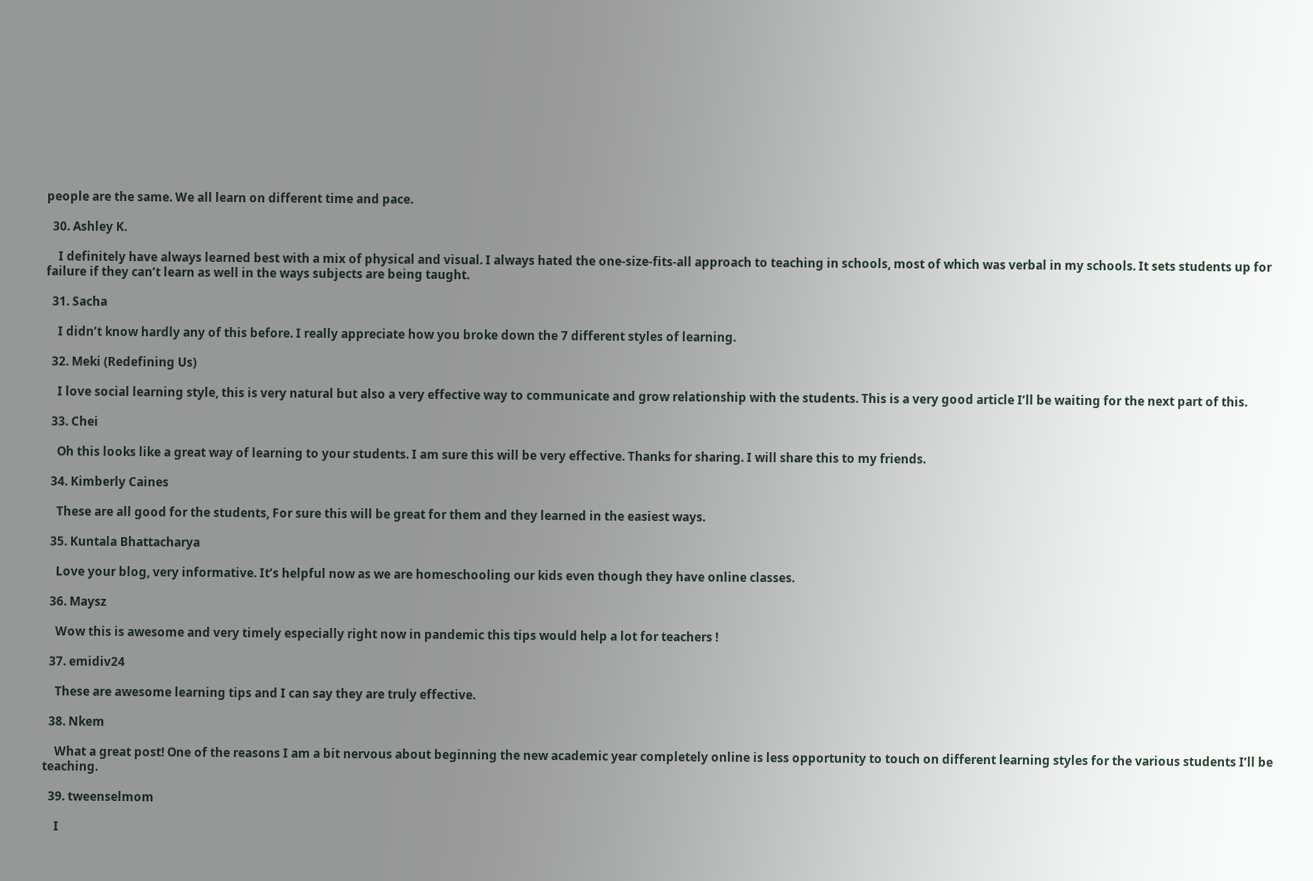people are the same. We all learn on different time and pace.

  30. Ashley K.

    I definitely have always learned best with a mix of physical and visual. I always hated the one-size-fits-all approach to teaching in schools, most of which was verbal in my schools. It sets students up for failure if they can’t learn as well in the ways subjects are being taught.

  31. Sacha

    I didn’t know hardly any of this before. I really appreciate how you broke down the 7 different styles of learning.

  32. Meki (Redefining Us)

    I love social learning style, this is very natural but also a very effective way to communicate and grow relationship with the students. This is a very good article I’ll be waiting for the next part of this.

  33. Chei

    Oh this looks like a great way of learning to your students. I am sure this will be very effective. Thanks for sharing. I will share this to my friends.

  34. Kimberly Caines

    These are all good for the students, For sure this will be great for them and they learned in the easiest ways.

  35. Kuntala Bhattacharya

    Love your blog, very informative. It’s helpful now as we are homeschooling our kids even though they have online classes.

  36. Maysz

    Wow this is awesome and very timely especially right now in pandemic this tips would help a lot for teachers !

  37. emidiv24

    These are awesome learning tips and I can say they are truly effective.

  38. Nkem

    What a great post! One of the reasons I am a bit nervous about beginning the new academic year completely online is less opportunity to touch on different learning styles for the various students I’ll be teaching.

  39. tweenselmom

    I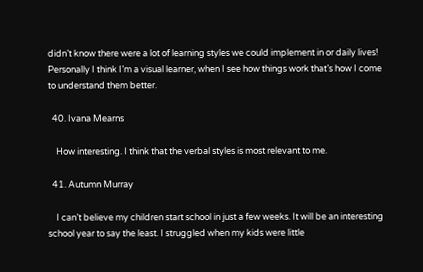didn’t know there were a lot of learning styles we could implement in or daily lives! Personally I think I’m a visual learner, when I see how things work that’s how I come to understand them better.

  40. Ivana Mearns

    How interesting. I think that the verbal styles is most relevant to me.

  41. Autumn Murray

    I can’t believe my children start school in just a few weeks. It will be an interesting school year to say the least. I struggled when my kids were little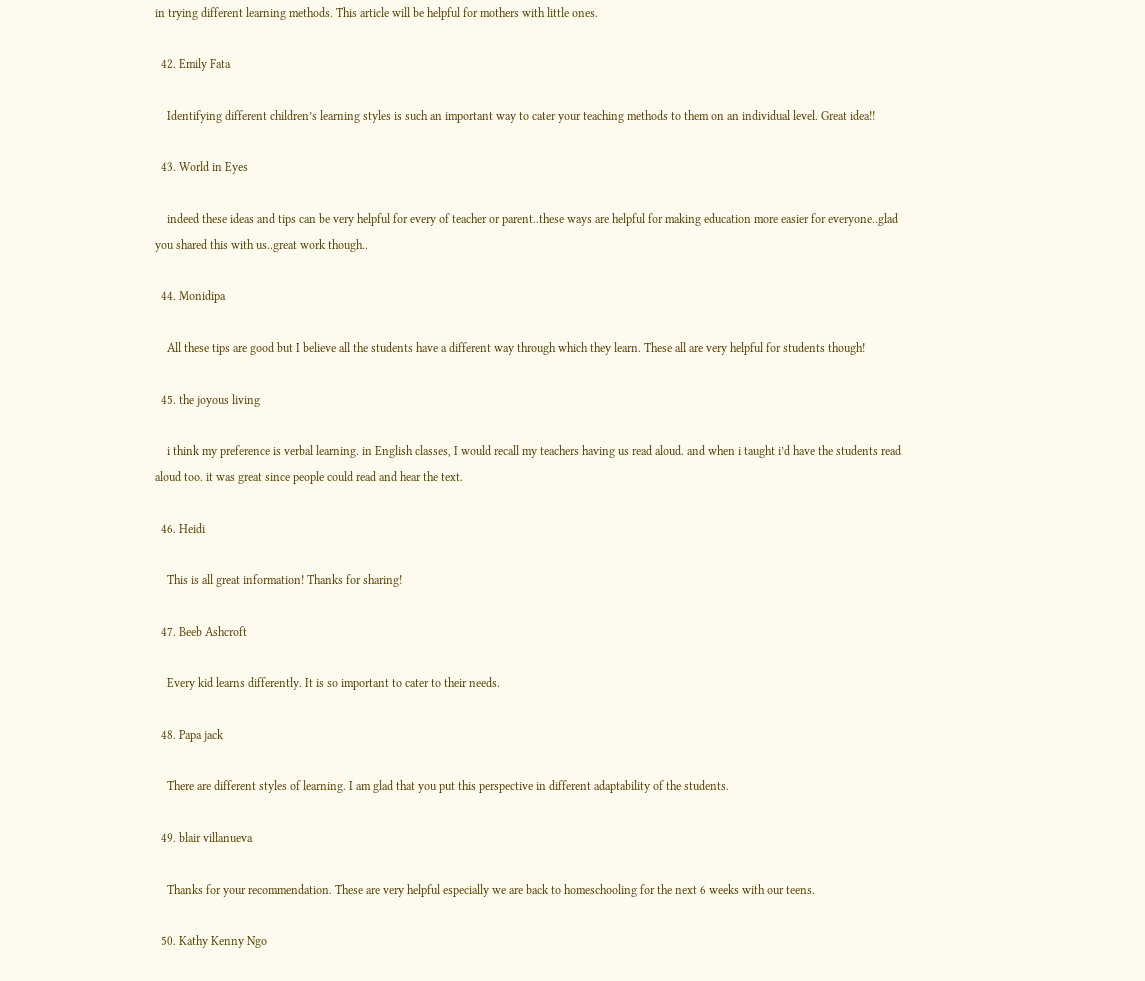in trying different learning methods. This article will be helpful for mothers with little ones.

  42. Emily Fata

    Identifying different children’s learning styles is such an important way to cater your teaching methods to them on an individual level. Great idea!!

  43. World in Eyes

    indeed these ideas and tips can be very helpful for every of teacher or parent..these ways are helpful for making education more easier for everyone..glad you shared this with us..great work though..

  44. Monidipa

    All these tips are good but I believe all the students have a different way through which they learn. These all are very helpful for students though!

  45. the joyous living

    i think my preference is verbal learning. in English classes, I would recall my teachers having us read aloud. and when i taught i’d have the students read aloud too. it was great since people could read and hear the text.

  46. Heidi

    This is all great information! Thanks for sharing!

  47. Beeb Ashcroft

    Every kid learns differently. It is so important to cater to their needs.

  48. Papa jack

    There are different styles of learning. I am glad that you put this perspective in different adaptability of the students.

  49. blair villanueva

    Thanks for your recommendation. These are very helpful especially we are back to homeschooling for the next 6 weeks with our teens.

  50. Kathy Kenny Ngo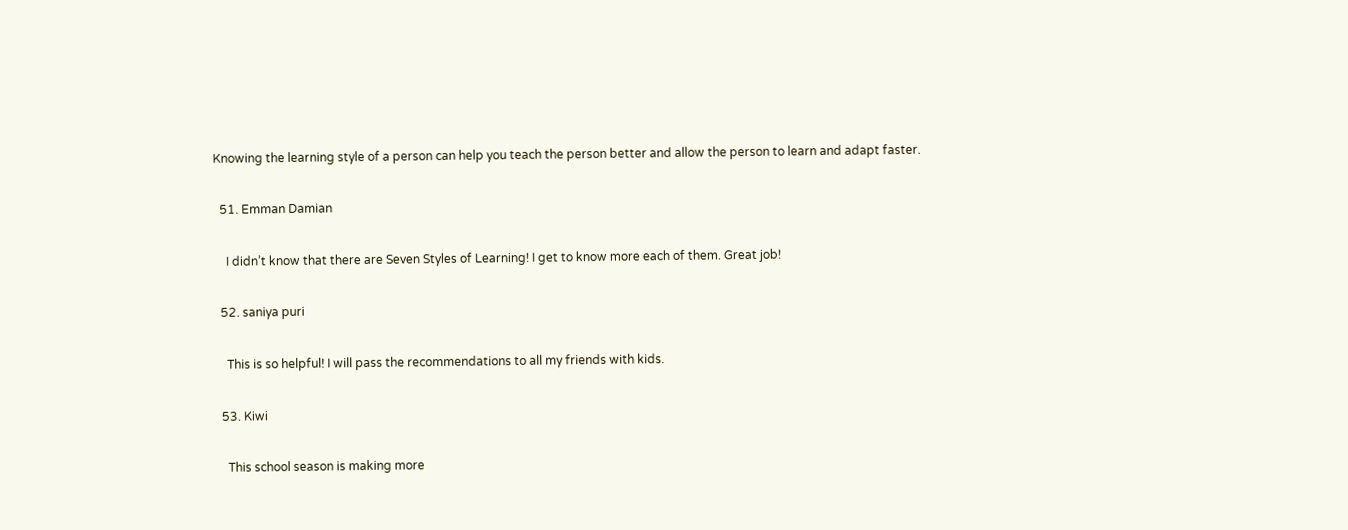Knowing the learning style of a person can help you teach the person better and allow the person to learn and adapt faster.

  51. Emman Damian

    I didn’t know that there are Seven Styles of Learning! I get to know more each of them. Great job!

  52. saniya puri

    This is so helpful! I will pass the recommendations to all my friends with kids.

  53. Kiwi

    This school season is making more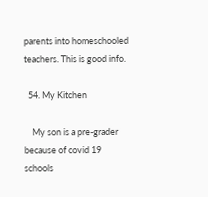parents into homeschooled teachers. This is good info.

  54. My Kitchen

    My son is a pre-grader because of covid 19 schools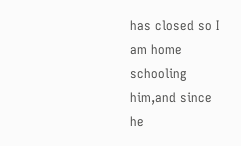has closed so I am home schooling him,and since he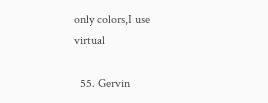only colors,I use virtual

  55. Gervin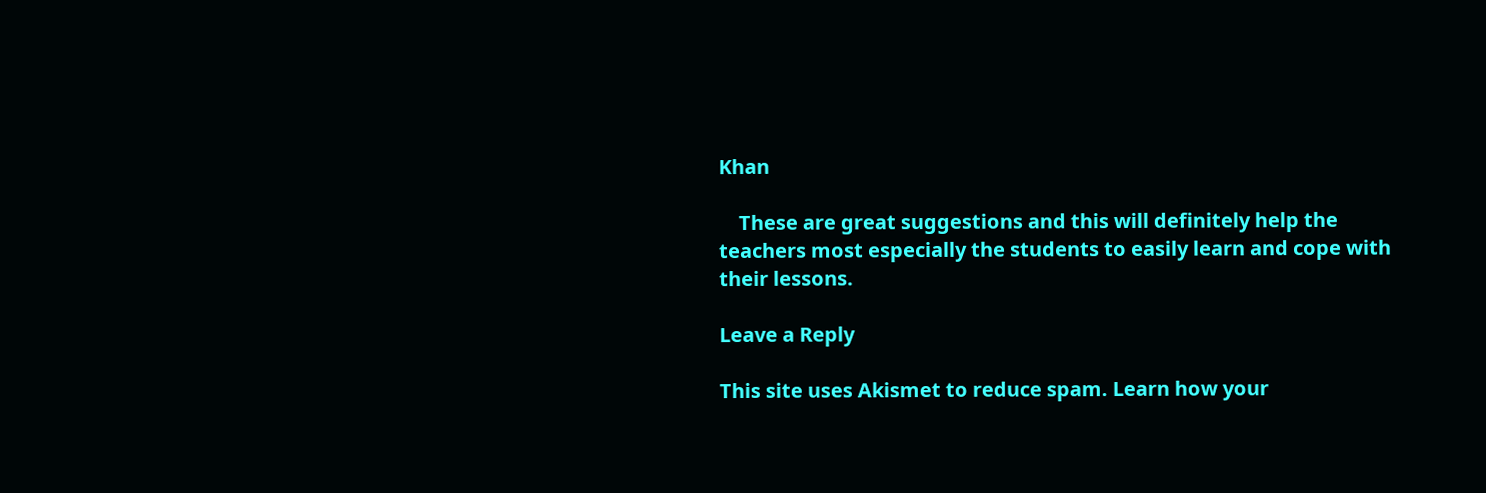Khan

    These are great suggestions and this will definitely help the teachers most especially the students to easily learn and cope with their lessons.

Leave a Reply

This site uses Akismet to reduce spam. Learn how your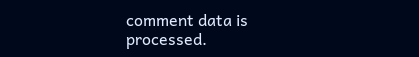comment data is processed.